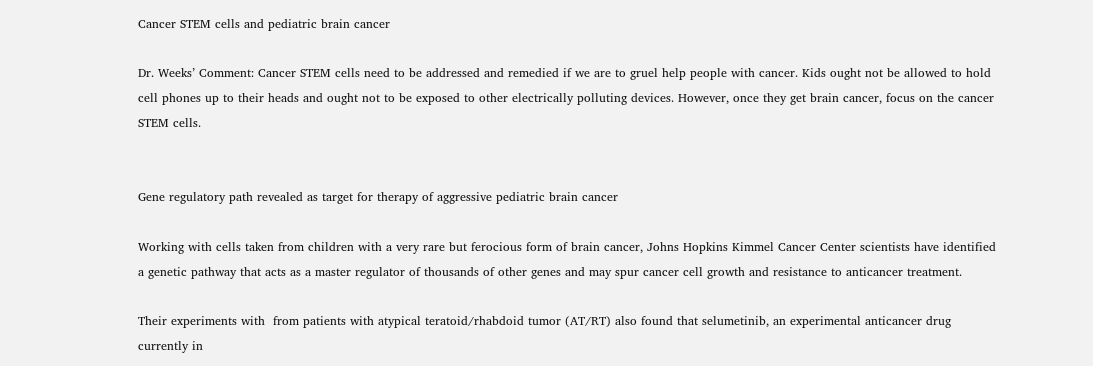Cancer STEM cells and pediatric brain cancer

Dr. Weeks’ Comment: Cancer STEM cells need to be addressed and remedied if we are to gruel help people with cancer. Kids ought not be allowed to hold cell phones up to their heads and ought not to be exposed to other electrically polluting devices. However, once they get brain cancer, focus on the cancer STEM cells.


Gene regulatory path revealed as target for therapy of aggressive pediatric brain cancer

Working with cells taken from children with a very rare but ferocious form of brain cancer, Johns Hopkins Kimmel Cancer Center scientists have identified a genetic pathway that acts as a master regulator of thousands of other genes and may spur cancer cell growth and resistance to anticancer treatment.

Their experiments with  from patients with atypical teratoid/rhabdoid tumor (AT/RT) also found that selumetinib, an experimental anticancer drug currently in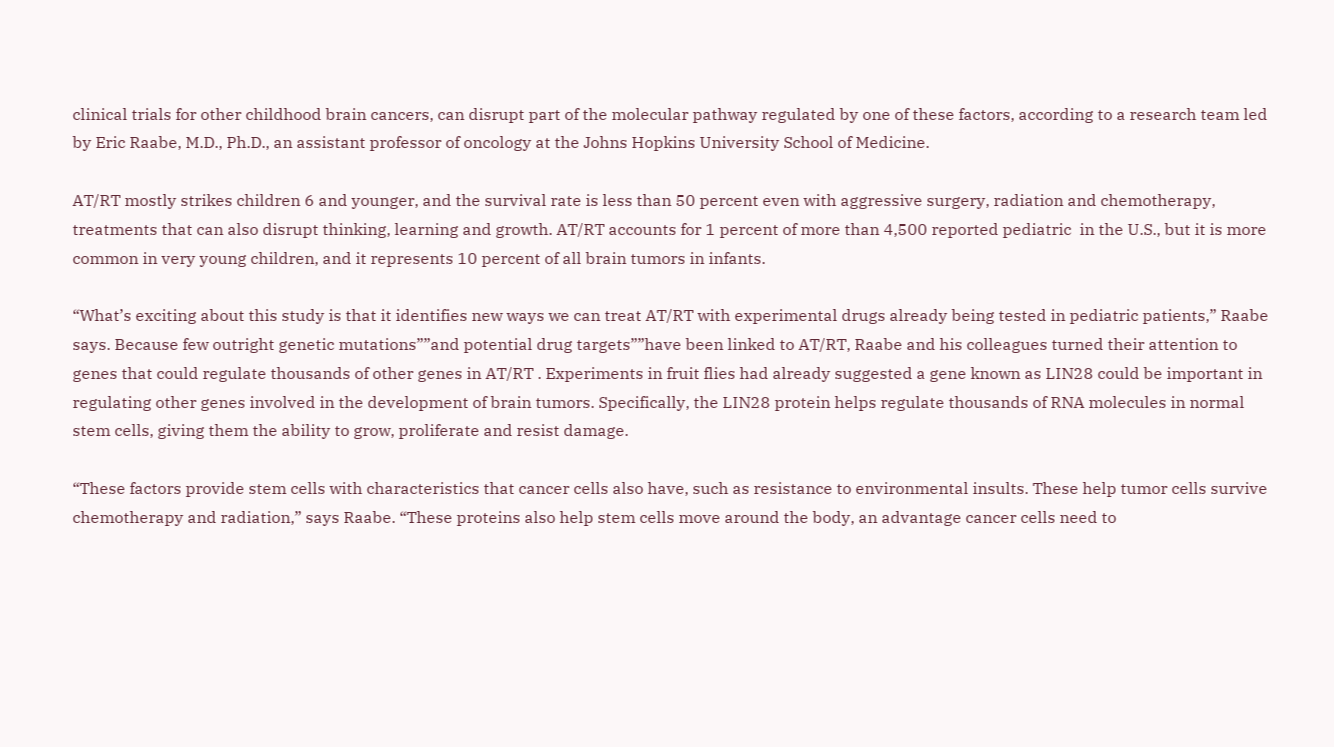clinical trials for other childhood brain cancers, can disrupt part of the molecular pathway regulated by one of these factors, according to a research team led by Eric Raabe, M.D., Ph.D., an assistant professor of oncology at the Johns Hopkins University School of Medicine.

AT/RT mostly strikes children 6 and younger, and the survival rate is less than 50 percent even with aggressive surgery, radiation and chemotherapy, treatments that can also disrupt thinking, learning and growth. AT/RT accounts for 1 percent of more than 4,500 reported pediatric  in the U.S., but it is more common in very young children, and it represents 10 percent of all brain tumors in infants.

“What’s exciting about this study is that it identifies new ways we can treat AT/RT with experimental drugs already being tested in pediatric patients,” Raabe says. Because few outright genetic mutations””and potential drug targets””have been linked to AT/RT, Raabe and his colleagues turned their attention to genes that could regulate thousands of other genes in AT/RT . Experiments in fruit flies had already suggested a gene known as LIN28 could be important in regulating other genes involved in the development of brain tumors. Specifically, the LIN28 protein helps regulate thousands of RNA molecules in normal stem cells, giving them the ability to grow, proliferate and resist damage.

“These factors provide stem cells with characteristics that cancer cells also have, such as resistance to environmental insults. These help tumor cells survive chemotherapy and radiation,” says Raabe. “These proteins also help stem cells move around the body, an advantage cancer cells need to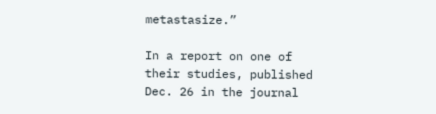metastasize.”

In a report on one of their studies, published Dec. 26 in the journal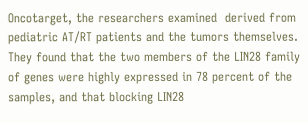Oncotarget, the researchers examined  derived from pediatric AT/RT patients and the tumors themselves. They found that the two members of the LIN28 family of genes were highly expressed in 78 percent of the samples, and that blocking LIN28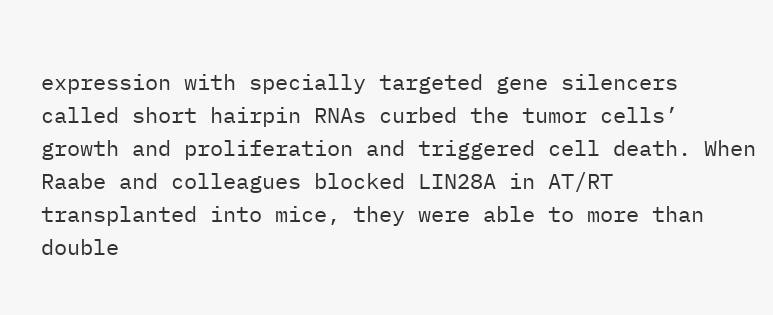expression with specially targeted gene silencers called short hairpin RNAs curbed the tumor cells’ growth and proliferation and triggered cell death. When Raabe and colleagues blocked LIN28A in AT/RT  transplanted into mice, they were able to more than double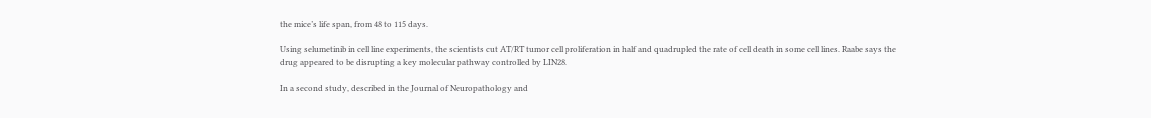the mice’s life span, from 48 to 115 days.

Using selumetinib in cell line experiments, the scientists cut AT/RT tumor cell proliferation in half and quadrupled the rate of cell death in some cell lines. Raabe says the drug appeared to be disrupting a key molecular pathway controlled by LIN28.

In a second study, described in the Journal of Neuropathology and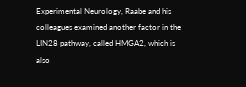Experimental Neurology, Raabe and his colleagues examined another factor in the LIN28 pathway, called HMGA2, which is also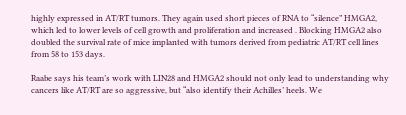highly expressed in AT/RT tumors. They again used short pieces of RNA to “silence” HMGA2, which led to lower levels of cell growth and proliferation and increased . Blocking HMGA2 also doubled the survival rate of mice implanted with tumors derived from pediatric AT/RT cell lines from 58 to 153 days.

Raabe says his team’s work with LIN28 and HMGA2 should not only lead to understanding why cancers like AT/RT are so aggressive, but “also identify their Achilles’ heels. We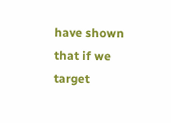have shown that if we target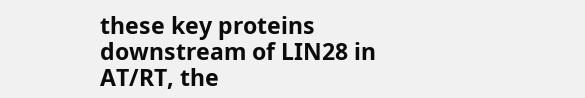these key proteins downstream of LIN28 in AT/RT, the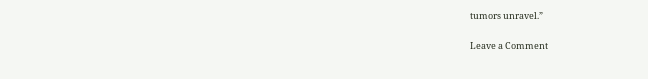tumors unravel.”

Leave a Comment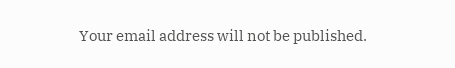Your email address will not be published.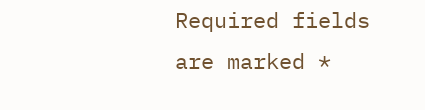Required fields are marked *